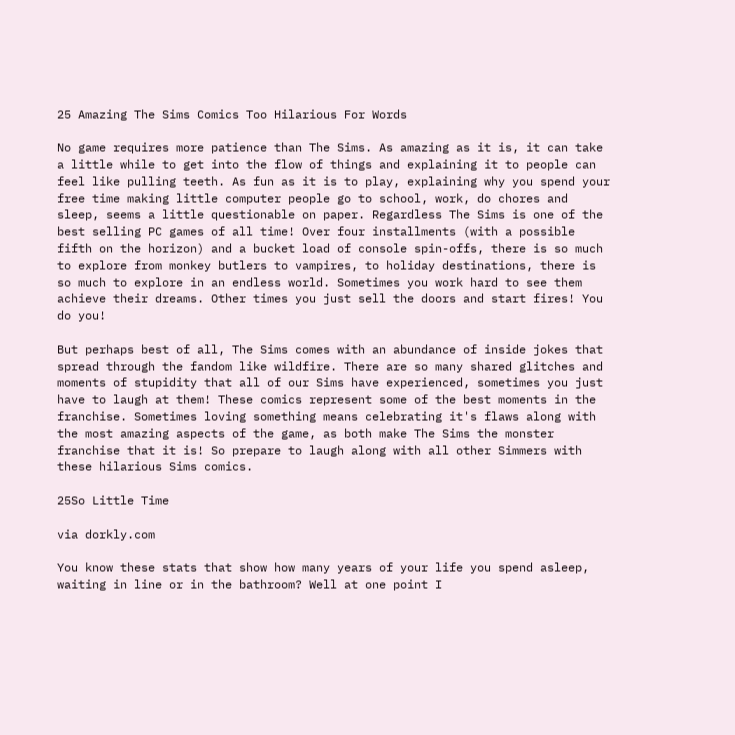25 Amazing The Sims Comics Too Hilarious For Words

No game requires more patience than The Sims. As amazing as it is, it can take a little while to get into the flow of things and explaining it to people can feel like pulling teeth. As fun as it is to play, explaining why you spend your free time making little computer people go to school, work, do chores and sleep, seems a little questionable on paper. Regardless The Sims is one of the best selling PC games of all time! Over four installments (with a possible fifth on the horizon) and a bucket load of console spin-offs, there is so much to explore from monkey butlers to vampires, to holiday destinations, there is so much to explore in an endless world. Sometimes you work hard to see them achieve their dreams. Other times you just sell the doors and start fires! You do you!

But perhaps best of all, The Sims comes with an abundance of inside jokes that spread through the fandom like wildfire. There are so many shared glitches and moments of stupidity that all of our Sims have experienced, sometimes you just have to laugh at them! These comics represent some of the best moments in the franchise. Sometimes loving something means celebrating it's flaws along with the most amazing aspects of the game, as both make The Sims the monster franchise that it is! So prepare to laugh along with all other Simmers with these hilarious Sims comics.

25So Little Time

via dorkly.com

You know these stats that show how many years of your life you spend asleep, waiting in line or in the bathroom? Well at one point I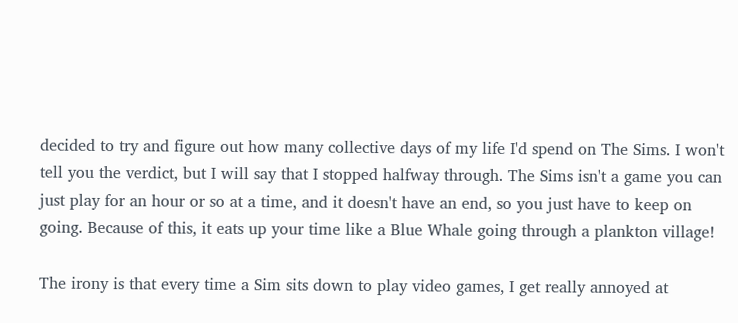decided to try and figure out how many collective days of my life I'd spend on The Sims. I won't tell you the verdict, but I will say that I stopped halfway through. The Sims isn't a game you can just play for an hour or so at a time, and it doesn't have an end, so you just have to keep on going. Because of this, it eats up your time like a Blue Whale going through a plankton village!

The irony is that every time a Sim sits down to play video games, I get really annoyed at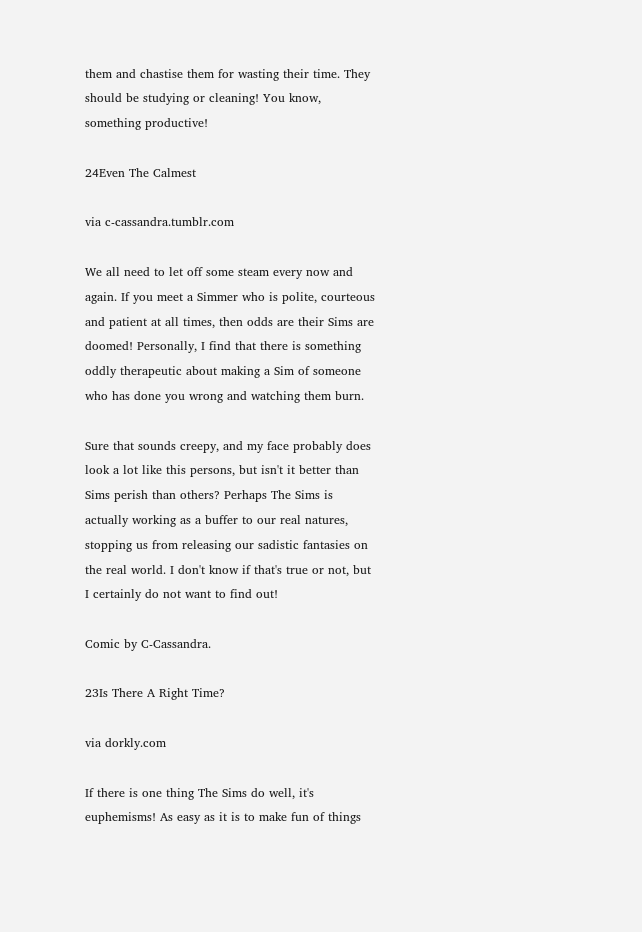them and chastise them for wasting their time. They should be studying or cleaning! You know, something productive!

24Even The Calmest

via c-cassandra.tumblr.com

We all need to let off some steam every now and again. If you meet a Simmer who is polite, courteous and patient at all times, then odds are their Sims are doomed! Personally, I find that there is something oddly therapeutic about making a Sim of someone who has done you wrong and watching them burn.

Sure that sounds creepy, and my face probably does look a lot like this persons, but isn't it better than Sims perish than others? Perhaps The Sims is actually working as a buffer to our real natures, stopping us from releasing our sadistic fantasies on the real world. I don't know if that's true or not, but I certainly do not want to find out!

Comic by C-Cassandra.

23Is There A Right Time?

via dorkly.com

If there is one thing The Sims do well, it's euphemisms! As easy as it is to make fun of things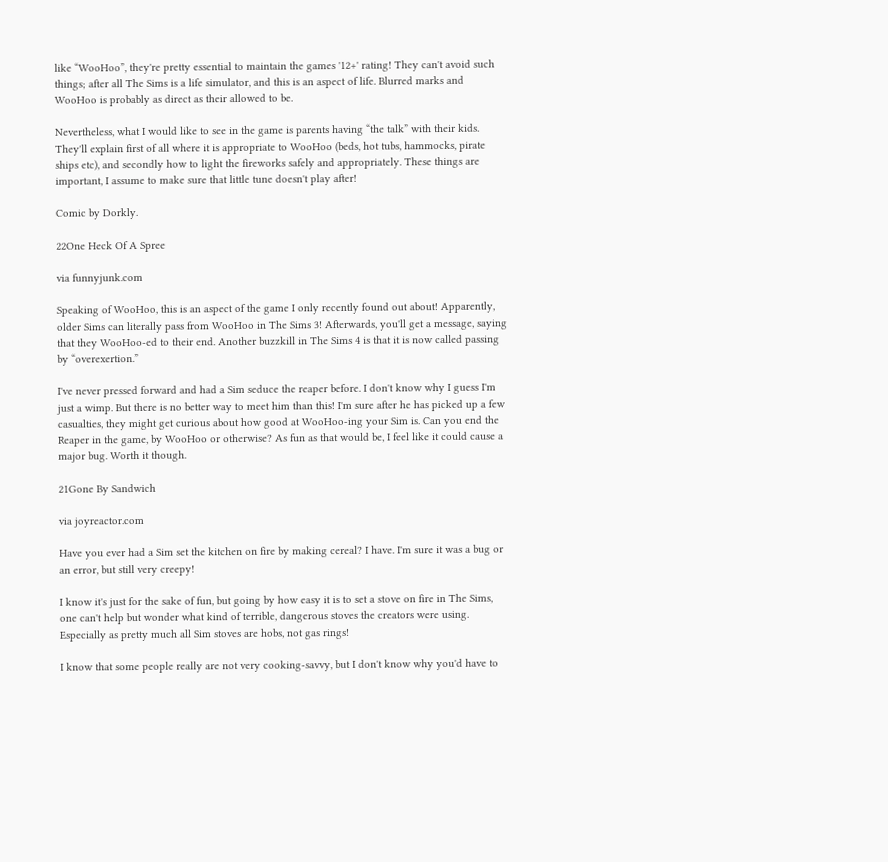like “WooHoo”, they're pretty essential to maintain the games '12+' rating! They can't avoid such things; after all The Sims is a life simulator, and this is an aspect of life. Blurred marks and WooHoo is probably as direct as their allowed to be.

Nevertheless, what I would like to see in the game is parents having “the talk” with their kids. They'll explain first of all where it is appropriate to WooHoo (beds, hot tubs, hammocks, pirate ships etc), and secondly how to light the fireworks safely and appropriately. These things are important, I assume to make sure that little tune doesn't play after!

Comic by Dorkly.

22One Heck Of A Spree

via funnyjunk.com

Speaking of WooHoo, this is an aspect of the game I only recently found out about! Apparently, older Sims can literally pass from WooHoo in The Sims 3! Afterwards, you'll get a message, saying that they WooHoo-ed to their end. Another buzzkill in The Sims 4 is that it is now called passing by “overexertion.”

I've never pressed forward and had a Sim seduce the reaper before. I don't know why I guess I'm just a wimp. But there is no better way to meet him than this! I'm sure after he has picked up a few casualties, they might get curious about how good at WooHoo-ing your Sim is. Can you end the Reaper in the game, by WooHoo or otherwise? As fun as that would be, I feel like it could cause a major bug. Worth it though.

21Gone By Sandwich

via joyreactor.com

Have you ever had a Sim set the kitchen on fire by making cereal? I have. I'm sure it was a bug or an error, but still very creepy!

I know it's just for the sake of fun, but going by how easy it is to set a stove on fire in The Sims, one can't help but wonder what kind of terrible, dangerous stoves the creators were using. Especially as pretty much all Sim stoves are hobs, not gas rings!

I know that some people really are not very cooking-savvy, but I don't know why you'd have to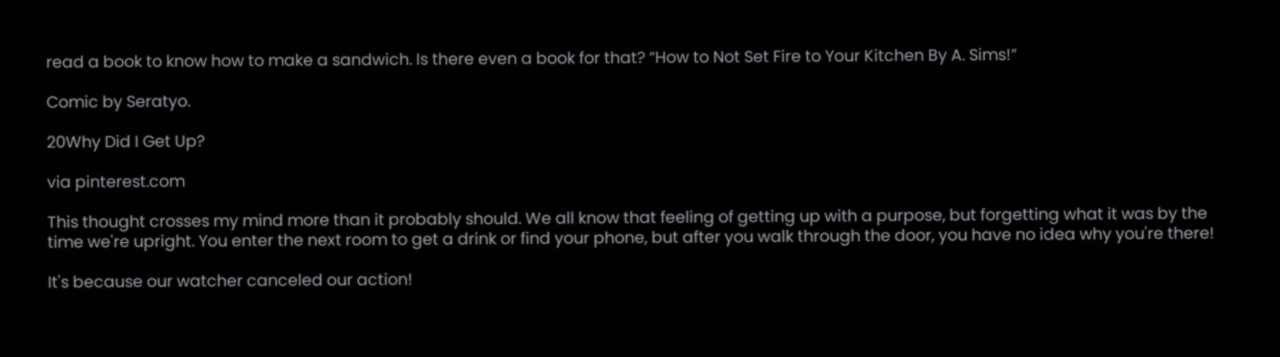read a book to know how to make a sandwich. Is there even a book for that? “How to Not Set Fire to Your Kitchen By A. Sims!”

Comic by Seratyo.

20Why Did I Get Up?

via pinterest.com

This thought crosses my mind more than it probably should. We all know that feeling of getting up with a purpose, but forgetting what it was by the time we're upright. You enter the next room to get a drink or find your phone, but after you walk through the door, you have no idea why you're there!

It's because our watcher canceled our action!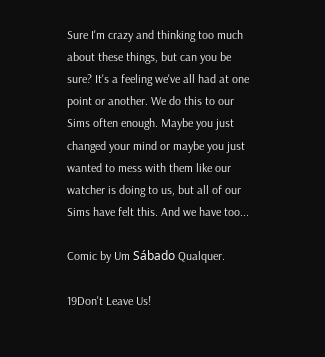Sure I'm crazy and thinking too much about these things, but can you be sure? It's a feeling we've all had at one point or another. We do this to our Sims often enough. Maybe you just changed your mind or maybe you just wanted to mess with them like our watcher is doing to us, but all of our Sims have felt this. And we have too...

Comic by Um Sábado Qualquer.

19Don't Leave Us!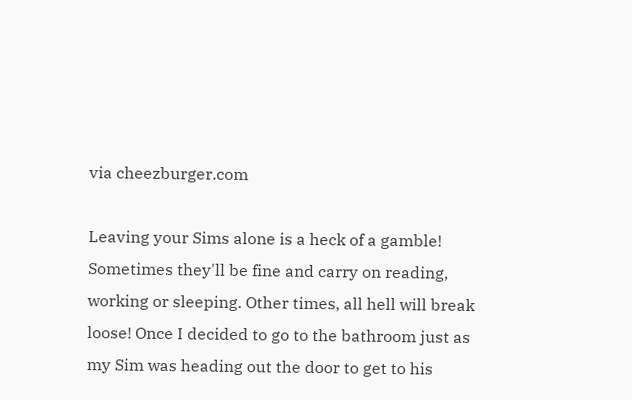via cheezburger.com

Leaving your Sims alone is a heck of a gamble! Sometimes they'll be fine and carry on reading, working or sleeping. Other times, all hell will break loose! Once I decided to go to the bathroom just as my Sim was heading out the door to get to his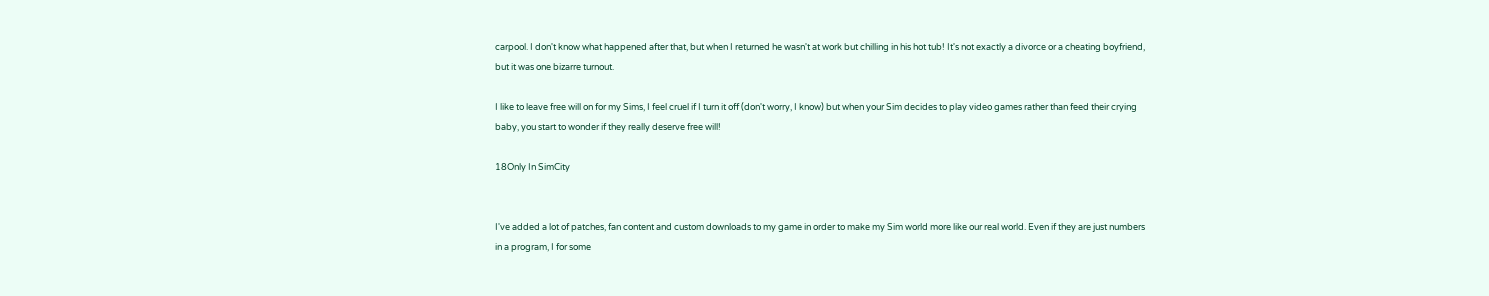carpool. I don't know what happened after that, but when I returned he wasn't at work but chilling in his hot tub! It's not exactly a divorce or a cheating boyfriend, but it was one bizarre turnout.

I like to leave free will on for my Sims, I feel cruel if I turn it off (don't worry, I know) but when your Sim decides to play video games rather than feed their crying baby, you start to wonder if they really deserve free will!

18Only In SimCity


I've added a lot of patches, fan content and custom downloads to my game in order to make my Sim world more like our real world. Even if they are just numbers in a program, I for some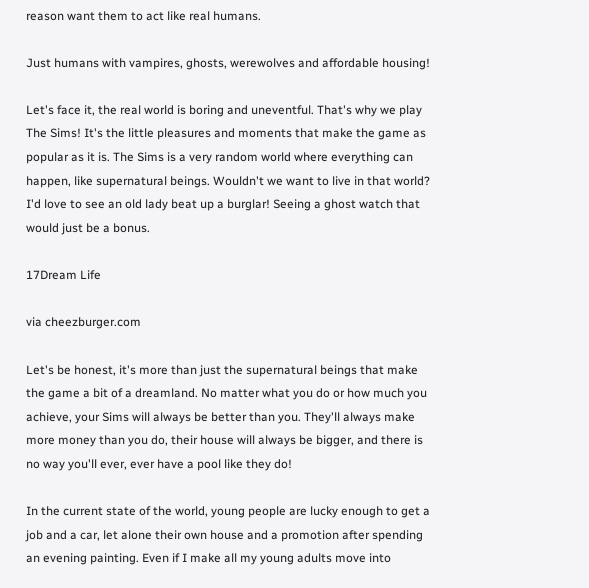reason want them to act like real humans.

Just humans with vampires, ghosts, werewolves and affordable housing!

Let's face it, the real world is boring and uneventful. That's why we play The Sims! It's the little pleasures and moments that make the game as popular as it is. The Sims is a very random world where everything can happen, like supernatural beings. Wouldn't we want to live in that world? I'd love to see an old lady beat up a burglar! Seeing a ghost watch that would just be a bonus.

17Dream Life

via cheezburger.com

Let's be honest, it's more than just the supernatural beings that make the game a bit of a dreamland. No matter what you do or how much you achieve, your Sims will always be better than you. They'll always make more money than you do, their house will always be bigger, and there is no way you'll ever, ever have a pool like they do!

In the current state of the world, young people are lucky enough to get a job and a car, let alone their own house and a promotion after spending an evening painting. Even if I make all my young adults move into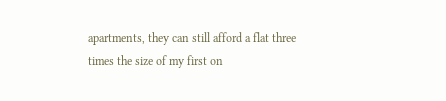apartments, they can still afford a flat three times the size of my first on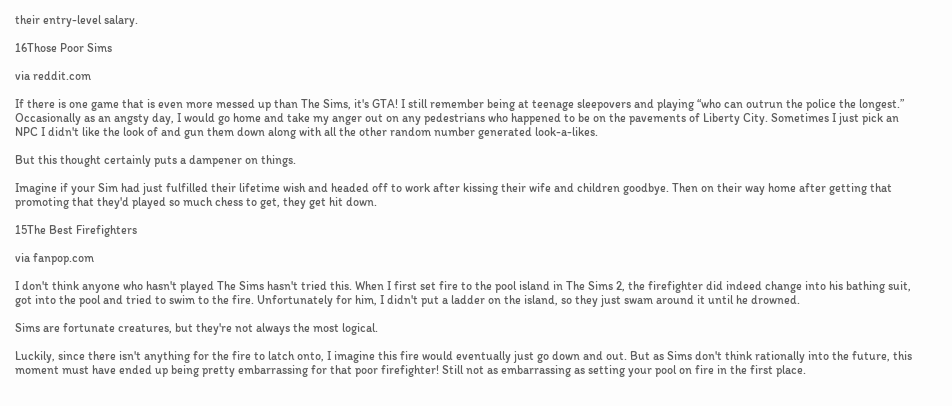their entry-level salary.

16Those Poor Sims

via reddit.com

If there is one game that is even more messed up than The Sims, it's GTA! I still remember being at teenage sleepovers and playing “who can outrun the police the longest.” Occasionally as an angsty day, I would go home and take my anger out on any pedestrians who happened to be on the pavements of Liberty City. Sometimes I just pick an NPC I didn't like the look of and gun them down along with all the other random number generated look-a-likes.

But this thought certainly puts a dampener on things.

Imagine if your Sim had just fulfilled their lifetime wish and headed off to work after kissing their wife and children goodbye. Then on their way home after getting that promoting that they'd played so much chess to get, they get hit down.

15The Best Firefighters

via fanpop.com

I don't think anyone who hasn't played The Sims hasn't tried this. When I first set fire to the pool island in The Sims 2, the firefighter did indeed change into his bathing suit, got into the pool and tried to swim to the fire. Unfortunately for him, I didn't put a ladder on the island, so they just swam around it until he drowned.

Sims are fortunate creatures, but they're not always the most logical.

Luckily, since there isn't anything for the fire to latch onto, I imagine this fire would eventually just go down and out. But as Sims don't think rationally into the future, this moment must have ended up being pretty embarrassing for that poor firefighter! Still not as embarrassing as setting your pool on fire in the first place.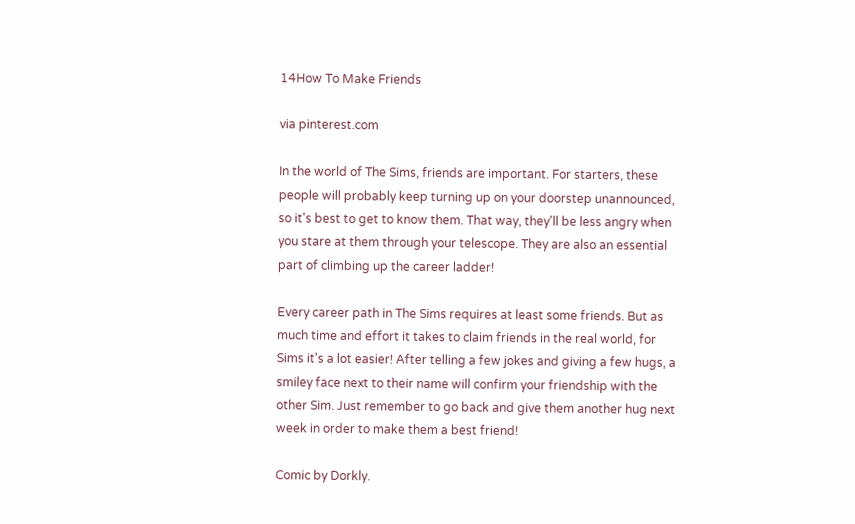14How To Make Friends

via pinterest.com

In the world of The Sims, friends are important. For starters, these people will probably keep turning up on your doorstep unannounced, so it's best to get to know them. That way, they'll be less angry when you stare at them through your telescope. They are also an essential part of climbing up the career ladder!

Every career path in The Sims requires at least some friends. But as much time and effort it takes to claim friends in the real world, for Sims it's a lot easier! After telling a few jokes and giving a few hugs, a smiley face next to their name will confirm your friendship with the other Sim. Just remember to go back and give them another hug next week in order to make them a best friend!

Comic by Dorkly.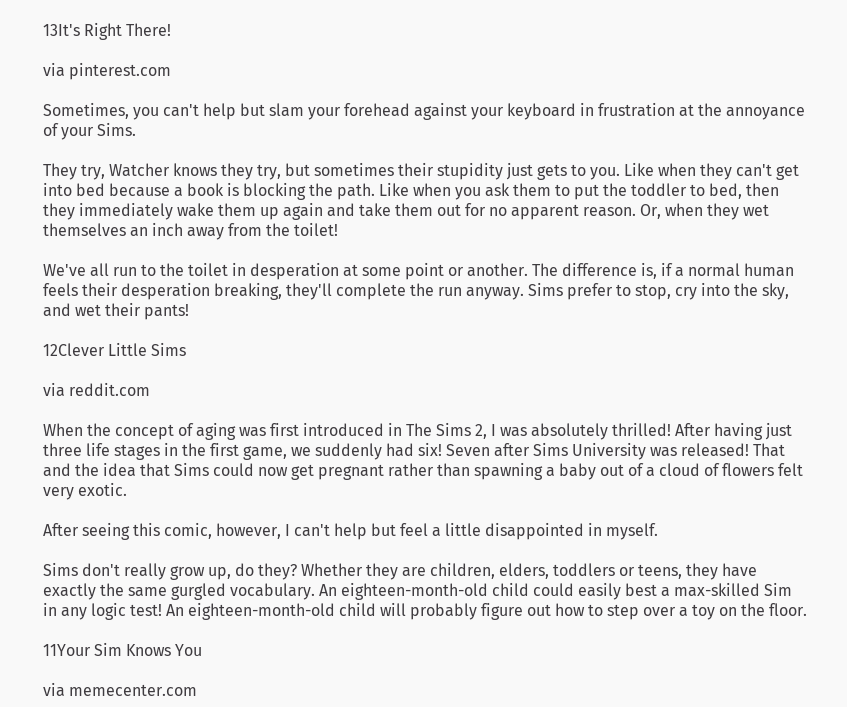13It's Right There!

via pinterest.com

Sometimes, you can't help but slam your forehead against your keyboard in frustration at the annoyance of your Sims.

They try, Watcher knows they try, but sometimes their stupidity just gets to you. Like when they can't get into bed because a book is blocking the path. Like when you ask them to put the toddler to bed, then they immediately wake them up again and take them out for no apparent reason. Or, when they wet themselves an inch away from the toilet!

We've all run to the toilet in desperation at some point or another. The difference is, if a normal human feels their desperation breaking, they'll complete the run anyway. Sims prefer to stop, cry into the sky, and wet their pants!

12Clever Little Sims

via reddit.com

When the concept of aging was first introduced in The Sims 2, I was absolutely thrilled! After having just three life stages in the first game, we suddenly had six! Seven after Sims University was released! That and the idea that Sims could now get pregnant rather than spawning a baby out of a cloud of flowers felt very exotic.

After seeing this comic, however, I can't help but feel a little disappointed in myself.

Sims don't really grow up, do they? Whether they are children, elders, toddlers or teens, they have exactly the same gurgled vocabulary. An eighteen-month-old child could easily best a max-skilled Sim in any logic test! An eighteen-month-old child will probably figure out how to step over a toy on the floor.

11Your Sim Knows You

via memecenter.com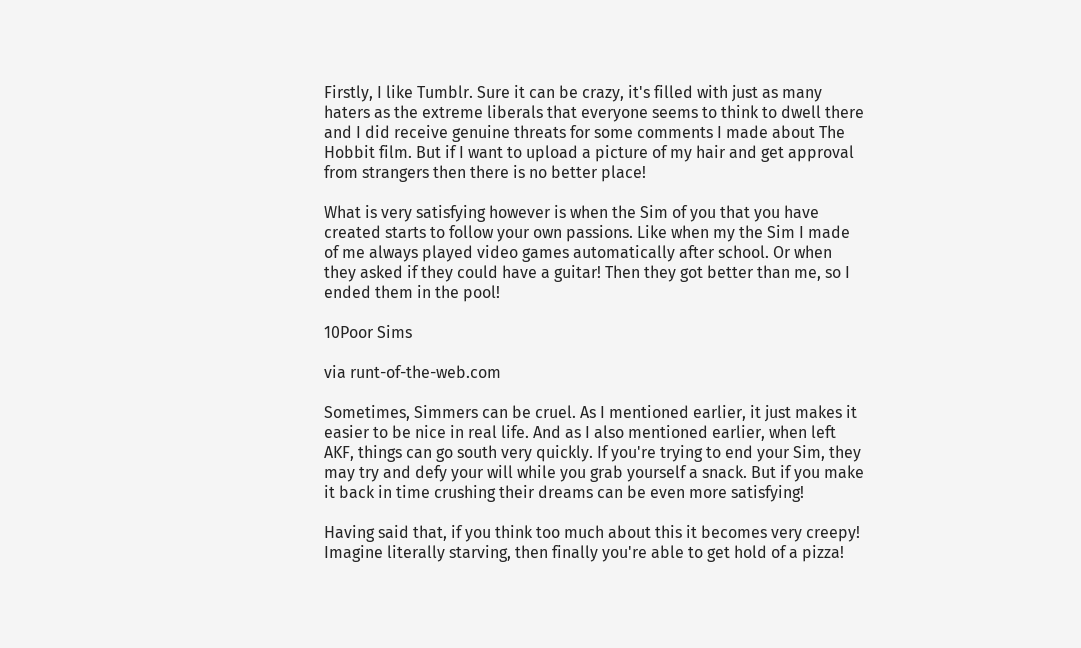Firstly, I like Tumblr. Sure it can be crazy, it's filled with just as many haters as the extreme liberals that everyone seems to think to dwell there and I did receive genuine threats for some comments I made about The Hobbit film. But if I want to upload a picture of my hair and get approval from strangers then there is no better place!

What is very satisfying however is when the Sim of you that you have created starts to follow your own passions. Like when my the Sim I made of me always played video games automatically after school. Or when they asked if they could have a guitar! Then they got better than me, so I ended them in the pool!

10Poor Sims

via runt-of-the-web.com

Sometimes, Simmers can be cruel. As I mentioned earlier, it just makes it easier to be nice in real life. And as I also mentioned earlier, when left AKF, things can go south very quickly. If you're trying to end your Sim, they may try and defy your will while you grab yourself a snack. But if you make it back in time crushing their dreams can be even more satisfying!

Having said that, if you think too much about this it becomes very creepy! Imagine literally starving, then finally you're able to get hold of a pizza!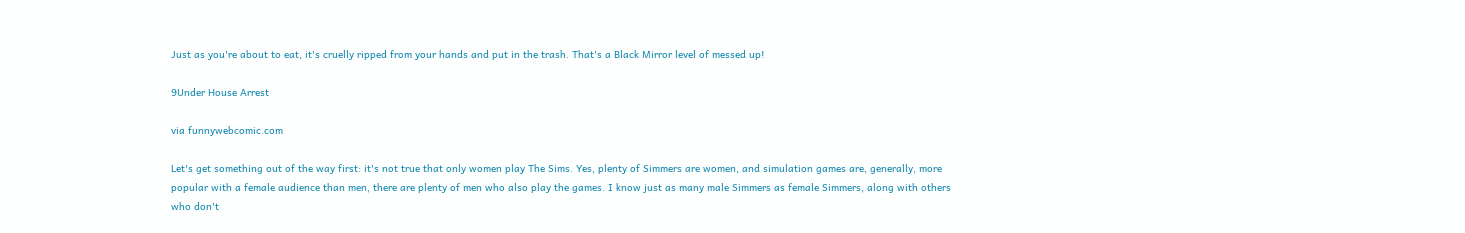Just as you're about to eat, it's cruelly ripped from your hands and put in the trash. That's a Black Mirror level of messed up!

9Under House Arrest

via funnywebcomic.com

Let's get something out of the way first: it's not true that only women play The Sims. Yes, plenty of Simmers are women, and simulation games are, generally, more popular with a female audience than men, there are plenty of men who also play the games. I know just as many male Simmers as female Simmers, along with others who don't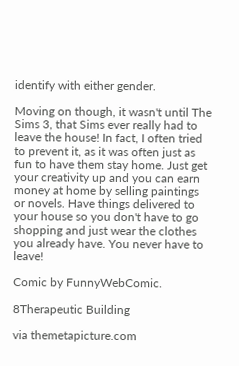identify with either gender.

Moving on though, it wasn't until The Sims 3, that Sims ever really had to leave the house! In fact, I often tried to prevent it, as it was often just as fun to have them stay home. Just get your creativity up and you can earn money at home by selling paintings or novels. Have things delivered to your house so you don't have to go shopping and just wear the clothes you already have. You never have to leave!

Comic by FunnyWebComic.

8Therapeutic Building

via themetapicture.com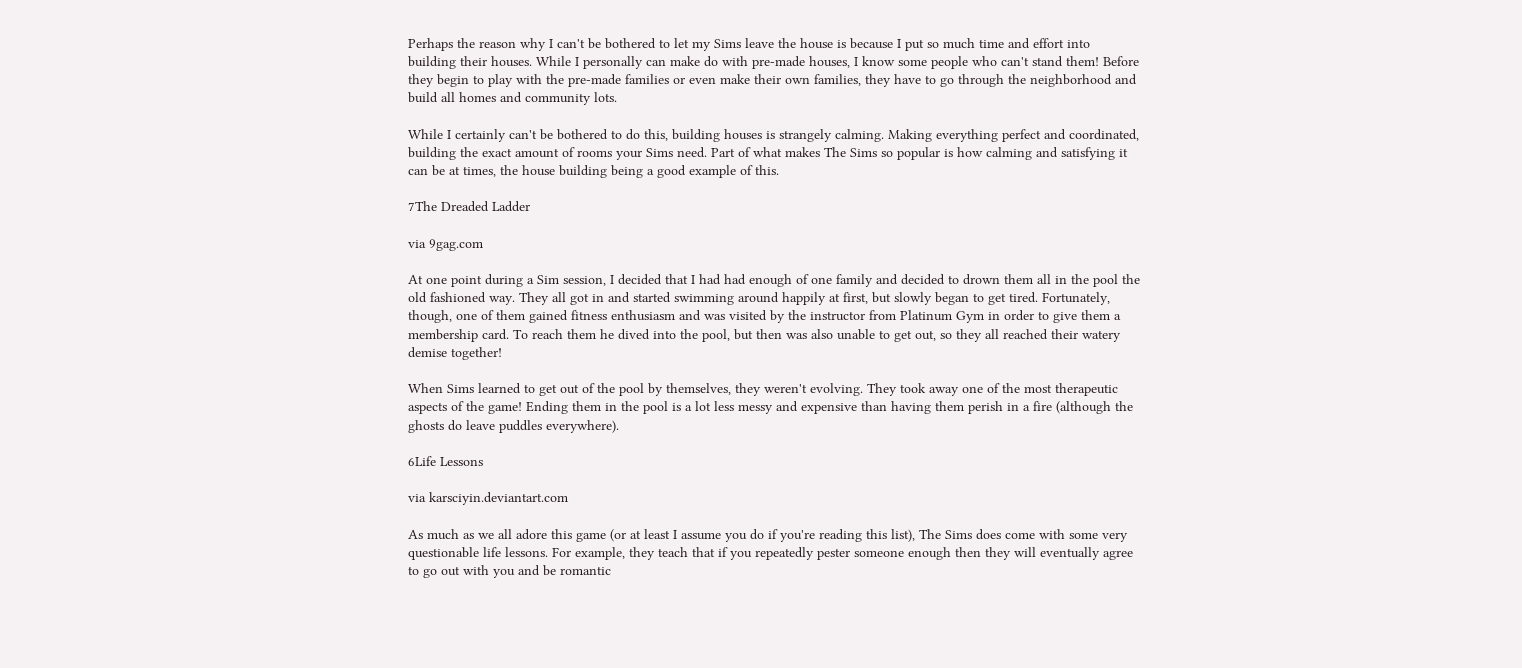Perhaps the reason why I can't be bothered to let my Sims leave the house is because I put so much time and effort into building their houses. While I personally can make do with pre-made houses, I know some people who can't stand them! Before they begin to play with the pre-made families or even make their own families, they have to go through the neighborhood and build all homes and community lots.

While I certainly can't be bothered to do this, building houses is strangely calming. Making everything perfect and coordinated, building the exact amount of rooms your Sims need. Part of what makes The Sims so popular is how calming and satisfying it can be at times, the house building being a good example of this.

7The Dreaded Ladder

via 9gag.com

At one point during a Sim session, I decided that I had had enough of one family and decided to drown them all in the pool the old fashioned way. They all got in and started swimming around happily at first, but slowly began to get tired. Fortunately, though, one of them gained fitness enthusiasm and was visited by the instructor from Platinum Gym in order to give them a membership card. To reach them he dived into the pool, but then was also unable to get out, so they all reached their watery demise together!

When Sims learned to get out of the pool by themselves, they weren't evolving. They took away one of the most therapeutic aspects of the game! Ending them in the pool is a lot less messy and expensive than having them perish in a fire (although the ghosts do leave puddles everywhere).

6Life Lessons

via karsciyin.deviantart.com

As much as we all adore this game (or at least I assume you do if you're reading this list), The Sims does come with some very questionable life lessons. For example, they teach that if you repeatedly pester someone enough then they will eventually agree to go out with you and be romantic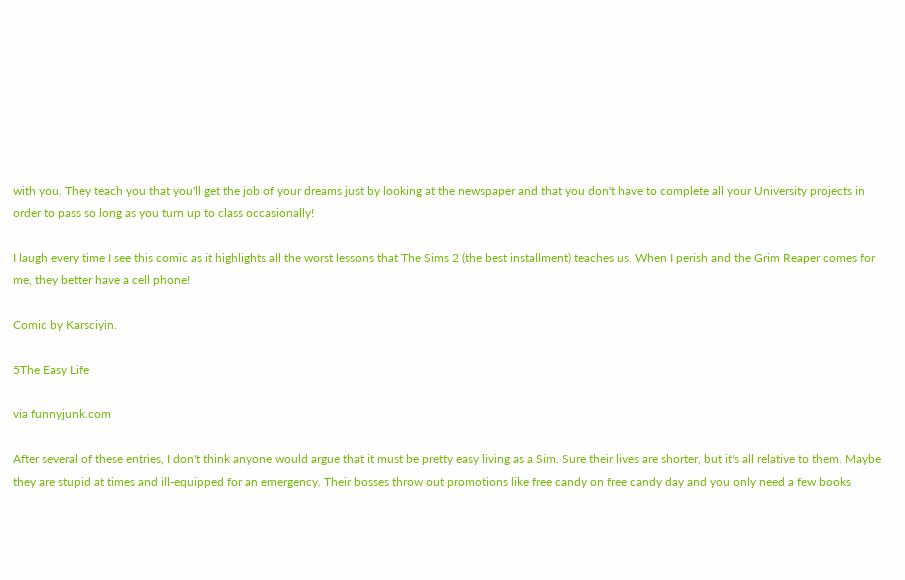with you. They teach you that you'll get the job of your dreams just by looking at the newspaper and that you don't have to complete all your University projects in order to pass so long as you turn up to class occasionally!

I laugh every time I see this comic as it highlights all the worst lessons that The Sims 2 (the best installment) teaches us. When I perish and the Grim Reaper comes for me, they better have a cell phone!

Comic by Karsciyin.

5The Easy Life

via funnyjunk.com

After several of these entries, I don't think anyone would argue that it must be pretty easy living as a Sim. Sure their lives are shorter, but it's all relative to them. Maybe they are stupid at times and ill-equipped for an emergency. Their bosses throw out promotions like free candy on free candy day and you only need a few books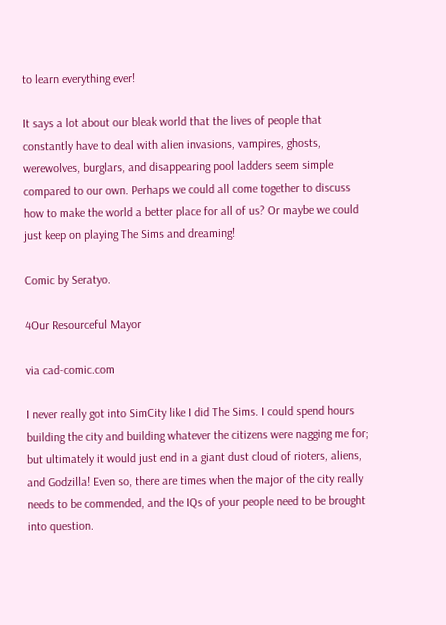to learn everything ever!

It says a lot about our bleak world that the lives of people that constantly have to deal with alien invasions, vampires, ghosts, werewolves, burglars, and disappearing pool ladders seem simple compared to our own. Perhaps we could all come together to discuss how to make the world a better place for all of us? Or maybe we could just keep on playing The Sims and dreaming!

Comic by Seratyo.

4Our Resourceful Mayor

via cad-comic.com

I never really got into SimCity like I did The Sims. I could spend hours building the city and building whatever the citizens were nagging me for; but ultimately it would just end in a giant dust cloud of rioters, aliens, and Godzilla! Even so, there are times when the major of the city really needs to be commended, and the IQs of your people need to be brought into question.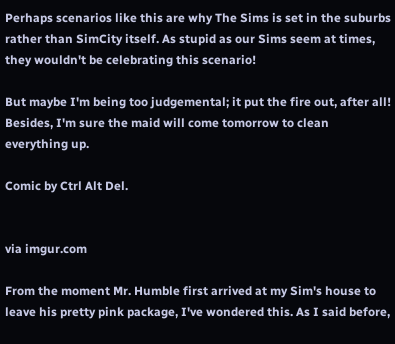Perhaps scenarios like this are why The Sims is set in the suburbs rather than SimCity itself. As stupid as our Sims seem at times, they wouldn't be celebrating this scenario!

But maybe I'm being too judgemental; it put the fire out, after all! Besides, I'm sure the maid will come tomorrow to clean everything up.

Comic by Ctrl Alt Del.


via imgur.com

From the moment Mr. Humble first arrived at my Sim's house to leave his pretty pink package, I've wondered this. As I said before,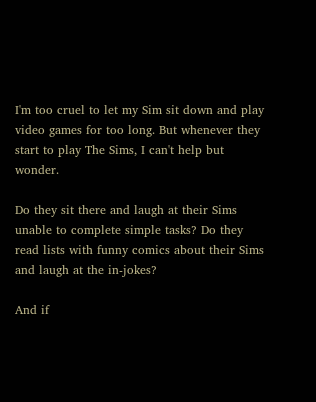I'm too cruel to let my Sim sit down and play video games for too long. But whenever they start to play The Sims, I can't help but wonder.

Do they sit there and laugh at their Sims unable to complete simple tasks? Do they read lists with funny comics about their Sims and laugh at the in-jokes?

And if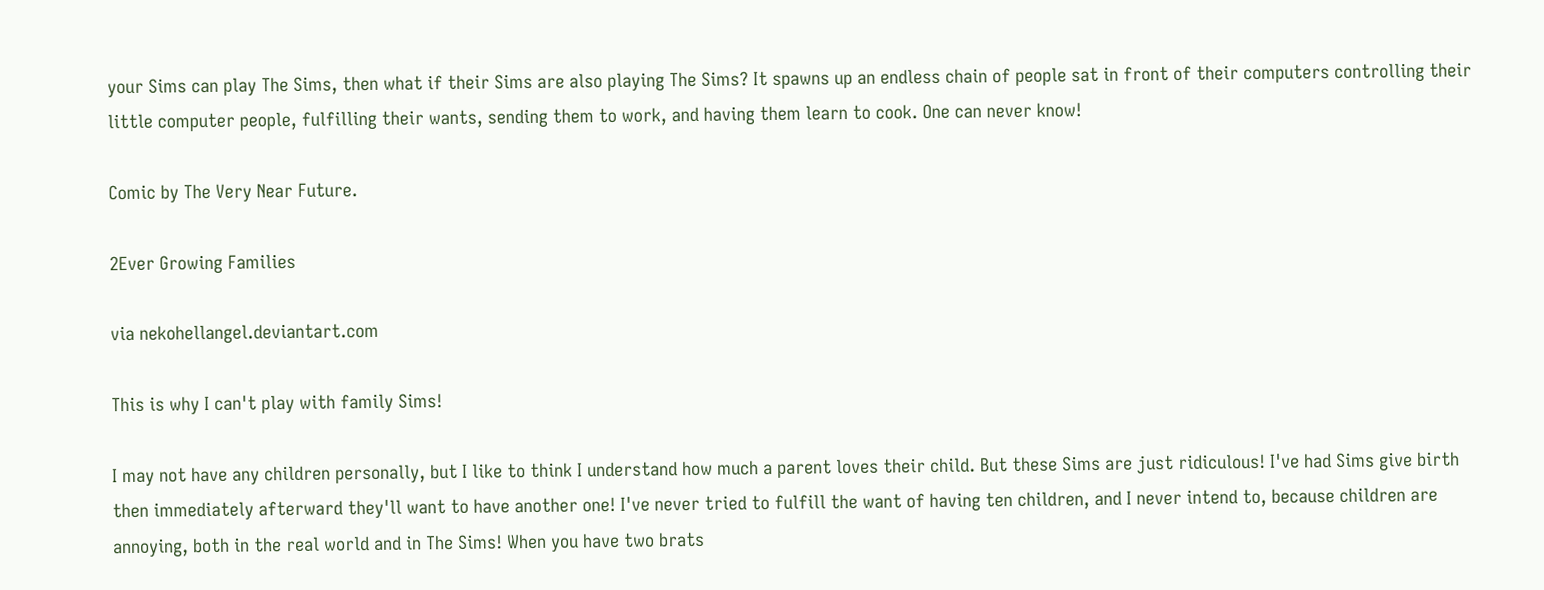your Sims can play The Sims, then what if their Sims are also playing The Sims? It spawns up an endless chain of people sat in front of their computers controlling their little computer people, fulfilling their wants, sending them to work, and having them learn to cook. One can never know!

Comic by The Very Near Future.

2Ever Growing Families

via nekohellangel.deviantart.com

This is why I can't play with family Sims!

I may not have any children personally, but I like to think I understand how much a parent loves their child. But these Sims are just ridiculous! I've had Sims give birth then immediately afterward they'll want to have another one! I've never tried to fulfill the want of having ten children, and I never intend to, because children are annoying, both in the real world and in The Sims! When you have two brats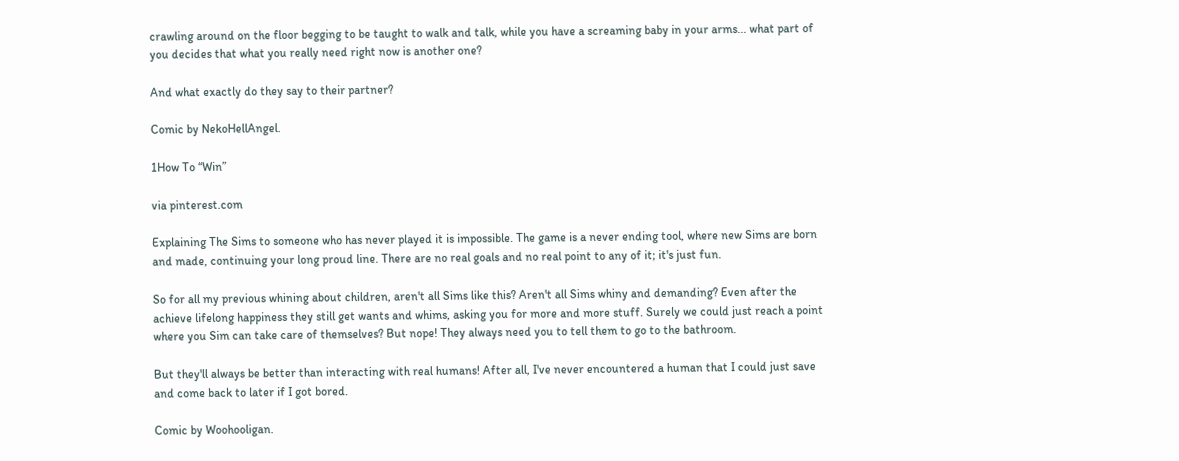crawling around on the floor begging to be taught to walk and talk, while you have a screaming baby in your arms... what part of you decides that what you really need right now is another one?

And what exactly do they say to their partner?

Comic by NekoHellAngel.

1How To “Win”

via pinterest.com

Explaining The Sims to someone who has never played it is impossible. The game is a never ending tool, where new Sims are born and made, continuing your long proud line. There are no real goals and no real point to any of it; it's just fun.

So for all my previous whining about children, aren't all Sims like this? Aren't all Sims whiny and demanding? Even after the achieve lifelong happiness they still get wants and whims, asking you for more and more stuff. Surely we could just reach a point where you Sim can take care of themselves? But nope! They always need you to tell them to go to the bathroom.

But they'll always be better than interacting with real humans! After all, I've never encountered a human that I could just save and come back to later if I got bored.

Comic by Woohooligan.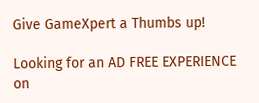Give GameXpert a Thumbs up!

Looking for an AD FREE EXPERIENCE on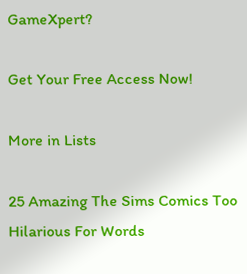GameXpert?

Get Your Free Access Now!

More in Lists

25 Amazing The Sims Comics Too Hilarious For Words